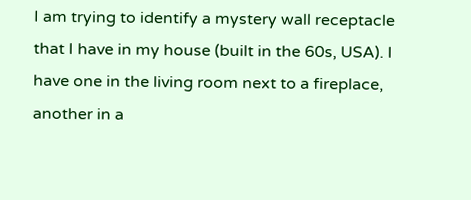I am trying to identify a mystery wall receptacle that I have in my house (built in the 60s, USA). I have one in the living room next to a fireplace, another in a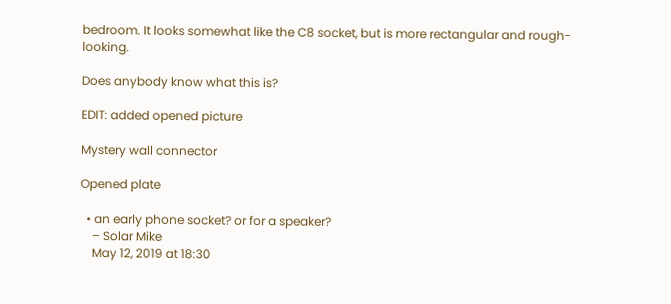bedroom. It looks somewhat like the C8 socket, but is more rectangular and rough-looking.

Does anybody know what this is?

EDIT: added opened picture

Mystery wall connector

Opened plate

  • an early phone socket? or for a speaker?
    – Solar Mike
    May 12, 2019 at 18:30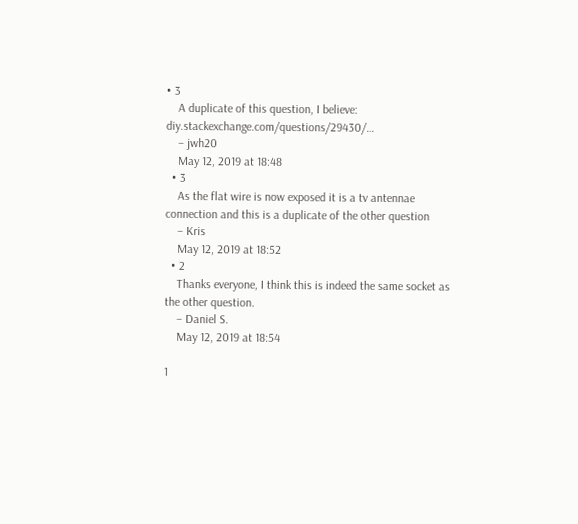• 3
    A duplicate of this question, I believe: diy.stackexchange.com/questions/29430/…
    – jwh20
    May 12, 2019 at 18:48
  • 3
    As the flat wire is now exposed it is a tv antennae connection and this is a duplicate of the other question
    – Kris
    May 12, 2019 at 18:52
  • 2
    Thanks everyone, I think this is indeed the same socket as the other question.
    – Daniel S.
    May 12, 2019 at 18:54

1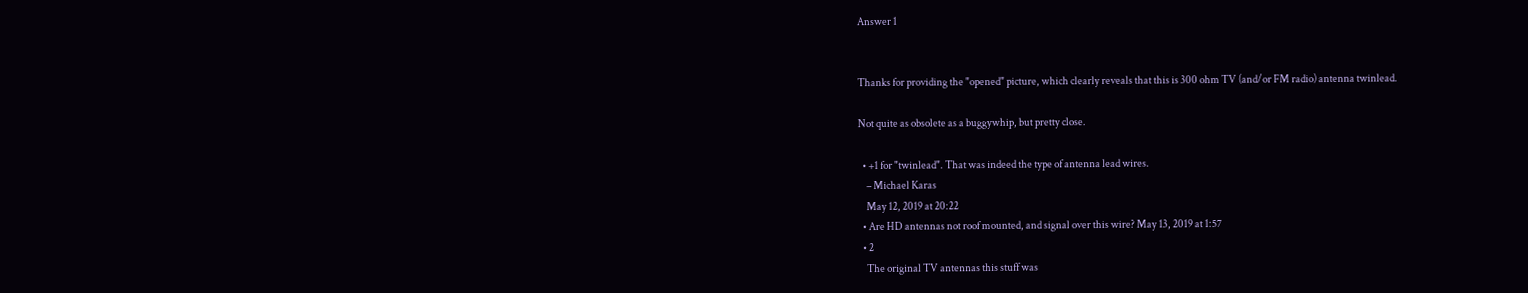Answer 1


Thanks for providing the "opened" picture, which clearly reveals that this is 300 ohm TV (and/or FM radio) antenna twinlead.

Not quite as obsolete as a buggywhip, but pretty close.

  • +1 for "twinlead". That was indeed the type of antenna lead wires.
    – Michael Karas
    May 12, 2019 at 20:22
  • Are HD antennas not roof mounted, and signal over this wire? May 13, 2019 at 1:57
  • 2
    The original TV antennas this stuff was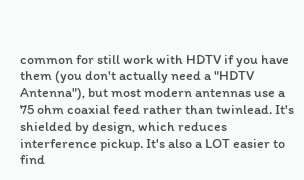common for still work with HDTV if you have them (you don't actually need a "HDTV Antenna"), but most modern antennas use a 75 ohm coaxial feed rather than twinlead. It's shielded by design, which reduces interference pickup. It's also a LOT easier to find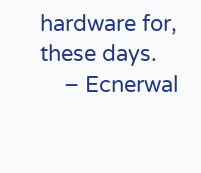hardware for, these days.
    – Ecnerwal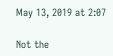May 13, 2019 at 2:07

Not the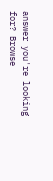answer you're looking for? Browse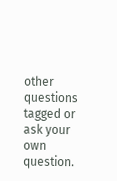other questions tagged or ask your own question.